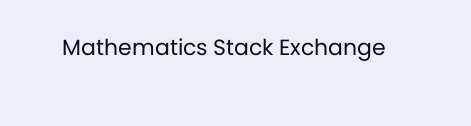Mathematics Stack Exchange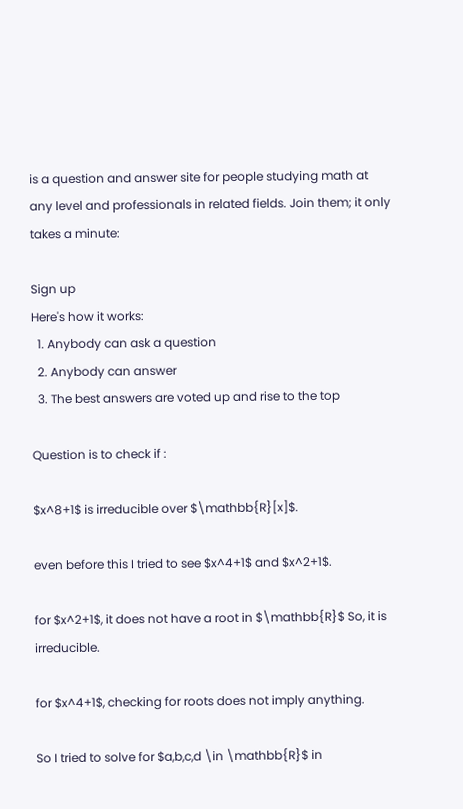is a question and answer site for people studying math at any level and professionals in related fields. Join them; it only takes a minute:

Sign up
Here's how it works:
  1. Anybody can ask a question
  2. Anybody can answer
  3. The best answers are voted up and rise to the top

Question is to check if :

$x^8+1$ is irreducible over $\mathbb{R}[x]$.

even before this I tried to see $x^4+1$ and $x^2+1$.

for $x^2+1$, it does not have a root in $\mathbb{R}$ So, it is irreducible.

for $x^4+1$, checking for roots does not imply anything.

So I tried to solve for $a,b,c,d \in \mathbb{R}$ in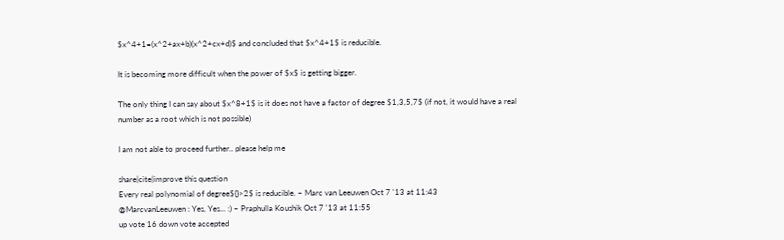$x^4+1=(x^2+ax+b)(x^2+cx+d)$ and concluded that $x^4+1$ is reducible.

It is becoming more difficult when the power of $x$ is getting bigger.

The only thing I can say about $x^8+1$ is it does not have a factor of degree $1,3,5,7$ (if not, it would have a real number as a root which is not possible)

I am not able to proceed further.. please help me

share|cite|improve this question
Every real polynomial of degree${}>2$ is reducible. – Marc van Leeuwen Oct 7 '13 at 11:43
@MarcvanLeeuwen : Yes, Yes... :) – Praphulla Koushik Oct 7 '13 at 11:55
up vote 16 down vote accepted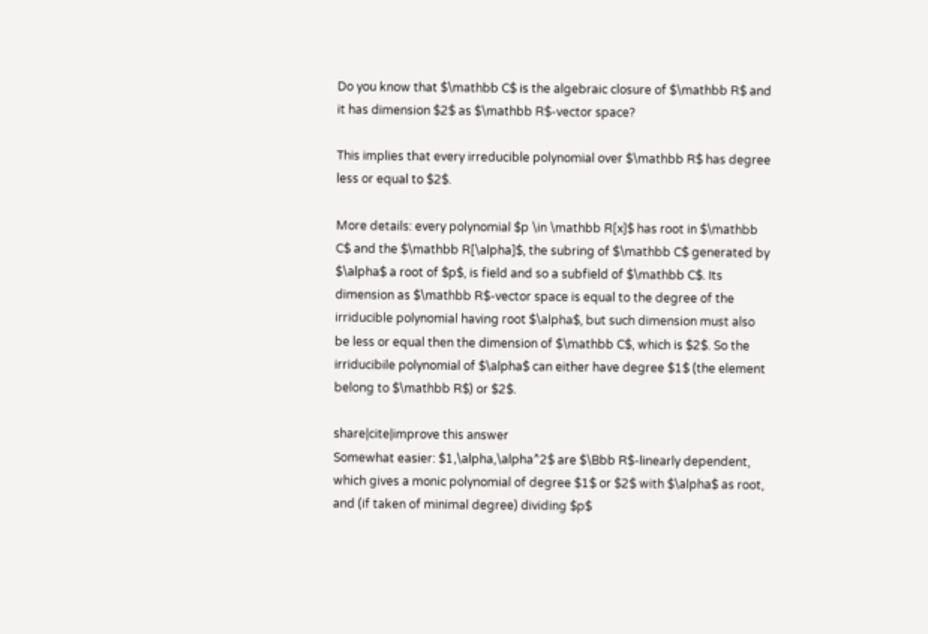Do you know that $\mathbb C$ is the algebraic closure of $\mathbb R$ and it has dimension $2$ as $\mathbb R$-vector space?

This implies that every irreducible polynomial over $\mathbb R$ has degree less or equal to $2$.

More details: every polynomial $p \in \mathbb R[x]$ has root in $\mathbb C$ and the $\mathbb R[\alpha]$, the subring of $\mathbb C$ generated by $\alpha$ a root of $p$, is field and so a subfield of $\mathbb C$. Its dimension as $\mathbb R$-vector space is equal to the degree of the irriducible polynomial having root $\alpha$, but such dimension must also be less or equal then the dimension of $\mathbb C$, which is $2$. So the irriducibile polynomial of $\alpha$ can either have degree $1$ (the element belong to $\mathbb R$) or $2$.

share|cite|improve this answer
Somewhat easier: $1,\alpha,\alpha^2$ are $\Bbb R$-linearly dependent, which gives a monic polynomial of degree $1$ or $2$ with $\alpha$ as root, and (if taken of minimal degree) dividing $p$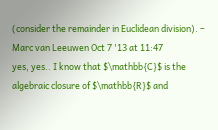(consider the remainder in Euclidean division). – Marc van Leeuwen Oct 7 '13 at 11:47
yes, yes.. I know that $\mathbb{C}$ is the algebraic closure of $\mathbb{R}$ and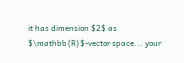it has dimension $2$ as $\mathbb{R}$-vector space... your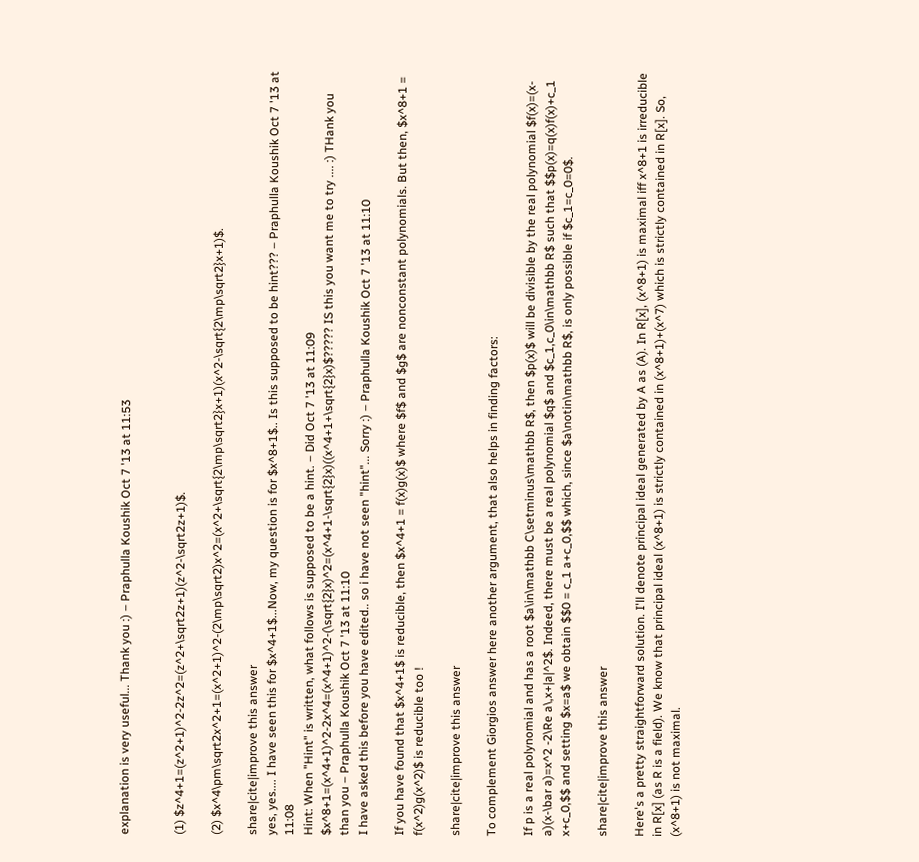explanation is very useful... Thank you :) – Praphulla Koushik Oct 7 '13 at 11:53


(1) $z^4+1=(z^2+1)^2-2z^2=(z^2+\sqrt2z+1)(z^2-\sqrt2z+1)$.

(2) $x^4\pm\sqrt2x^2+1=(x^2+1)^2-(2\mp\sqrt2)x^2=(x^2+\sqrt{2\mp\sqrt2}x+1)(x^2-\sqrt{2\mp\sqrt2}x+1)$.

share|cite|improve this answer
yes, yes.... I have seen this for $x^4+1$...Now, my question is for $x^8+1$.. Is this supposed to be hint??? – Praphulla Koushik Oct 7 '13 at 11:08
Hint: When "Hint" is written, what follows is supposed to be a hint. – Did Oct 7 '13 at 11:09
$x^8+1=(x^4+1)^2-2x^4=(x^4+1)^2-(\sqrt{2}x)^2=(x^4+1-\sqrt{2}x)((x^4+1+\sqrt{2}x)$????? IS this you want me to try .... :) THank you than you – Praphulla Koushik Oct 7 '13 at 11:10
I have asked this before you have edited.. so i have not seen "hint"... Sorry :) – Praphulla Koushik Oct 7 '13 at 11:10

If you have found that $x^4+1$ is reducible, then $x^4+1 = f(x)g(x)$ where $f$ and $g$ are nonconstant polynomials. But then, $x^8+1 = f(x^2)g(x^2)$ is reducible too !

share|cite|improve this answer

To complement Giorgios answer here another argument, that also helps in finding factors:

If p is a real polynomial and has a root $a\in\mathbb C\setminus\mathbb R$, then $p(x)$ will be divisible by the real polynomial $f(x)=(x-a)(x-\bar a)=x^2 -2\Re a\,x+|a|^2$. Indeed, there must be a real polynomial $q$ and $c_1,c_0\in\mathbb R$ such that $$p(x)=q(x)f(x)+c_1 x+c_0,$$ and setting $x=a$ we obtain $$0 = c_1 a+c_0,$$ which, since $a\notin\mathbb R$, is only possible if $c_1=c_0=0$.

share|cite|improve this answer

Here's a pretty straightforward solution. I'll denote principal ideal generated by A as (A). In R[x], (x^8+1) is maximal iff x^8+1 is irreducible in R[x] (as R is a field). We know that principal ideal (x^8+1) is strictly contained in (x^8+1)+(x^7) which is strictly contained in R[x]. So, (x^8+1) is not maximal.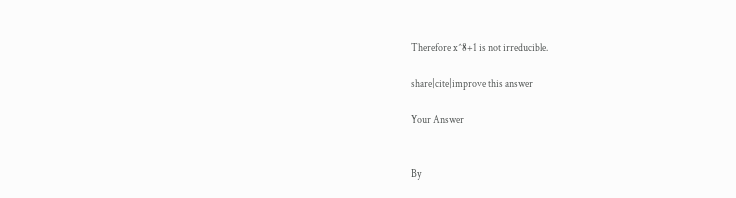Therefore x^8+1 is not irreducible.

share|cite|improve this answer

Your Answer


By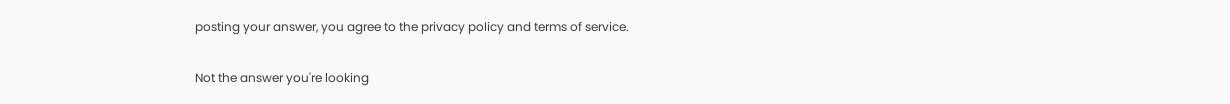posting your answer, you agree to the privacy policy and terms of service.

Not the answer you're looking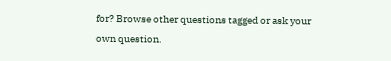for? Browse other questions tagged or ask your own question.